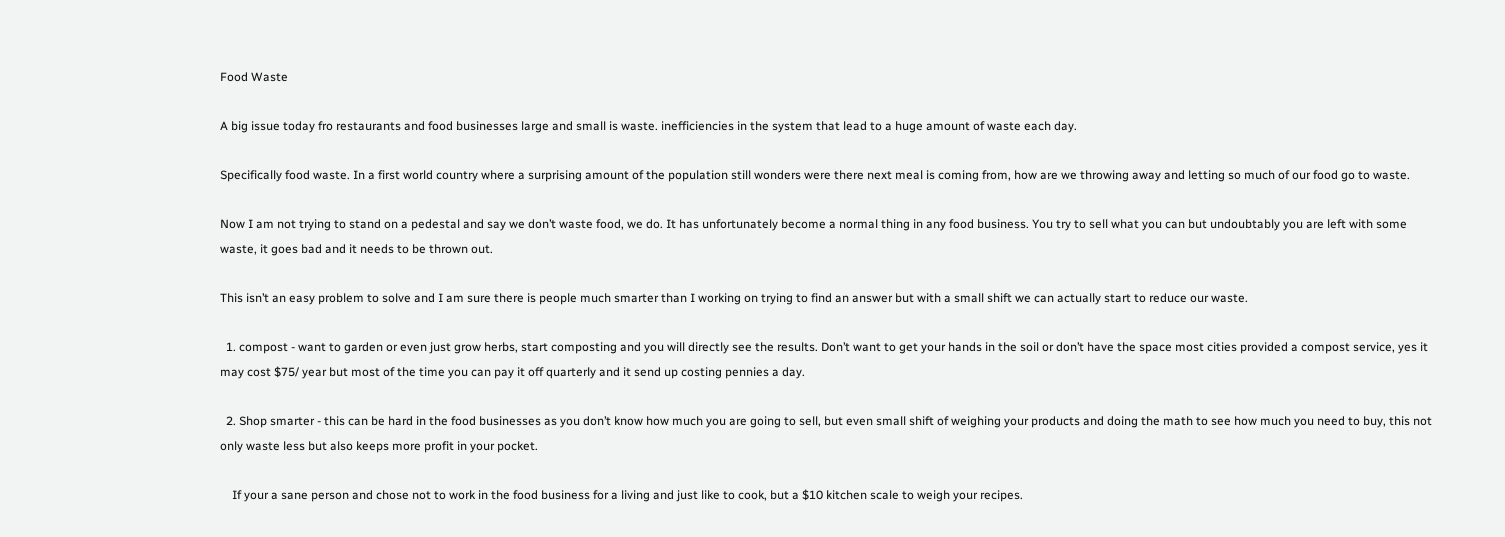Food Waste

A big issue today fro restaurants and food businesses large and small is waste. inefficiencies in the system that lead to a huge amount of waste each day.

Specifically food waste. In a first world country where a surprising amount of the population still wonders were there next meal is coming from, how are we throwing away and letting so much of our food go to waste.

Now I am not trying to stand on a pedestal and say we don’t waste food, we do. It has unfortunately become a normal thing in any food business. You try to sell what you can but undoubtably you are left with some waste, it goes bad and it needs to be thrown out.

This isn’t an easy problem to solve and I am sure there is people much smarter than I working on trying to find an answer but with a small shift we can actually start to reduce our waste.

  1. compost - want to garden or even just grow herbs, start composting and you will directly see the results. Don’t want to get your hands in the soil or don’t have the space most cities provided a compost service, yes it may cost $75/ year but most of the time you can pay it off quarterly and it send up costing pennies a day.

  2. Shop smarter - this can be hard in the food businesses as you don’t know how much you are going to sell, but even small shift of weighing your products and doing the math to see how much you need to buy, this not only waste less but also keeps more profit in your pocket.

    If your a sane person and chose not to work in the food business for a living and just like to cook, but a $10 kitchen scale to weigh your recipes.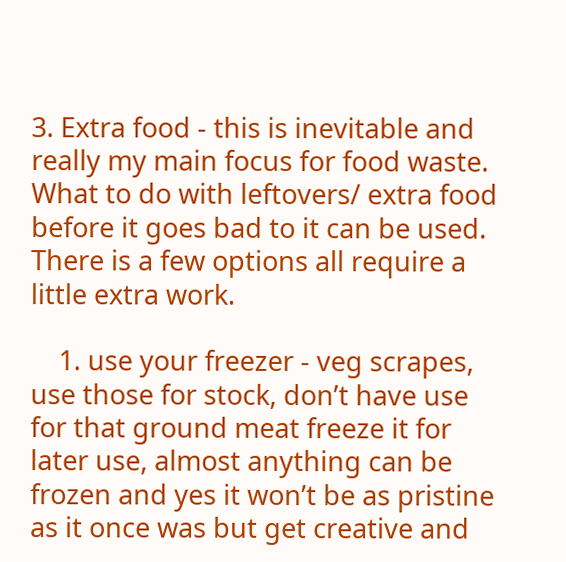3. Extra food - this is inevitable and really my main focus for food waste. What to do with leftovers/ extra food before it goes bad to it can be used. There is a few options all require a little extra work.

    1. use your freezer - veg scrapes, use those for stock, don’t have use for that ground meat freeze it for later use, almost anything can be frozen and yes it won’t be as pristine as it once was but get creative and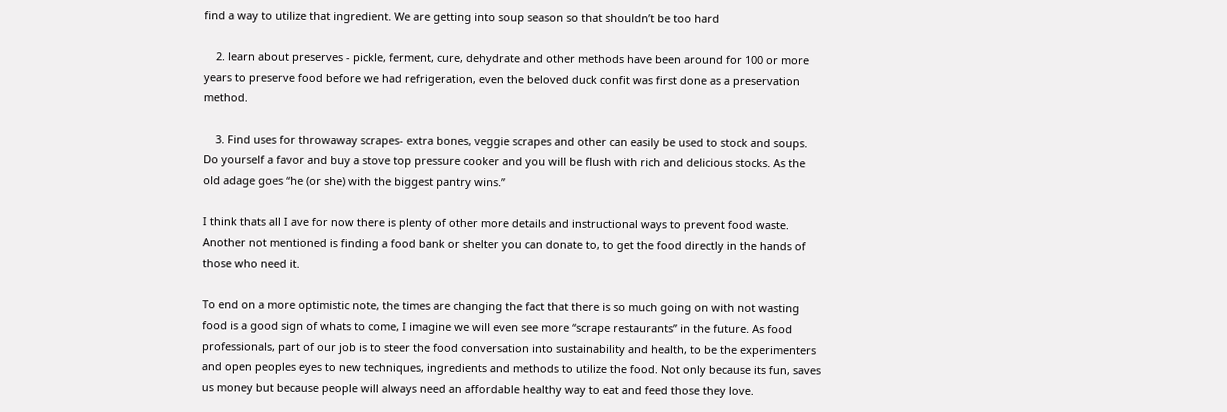find a way to utilize that ingredient. We are getting into soup season so that shouldn’t be too hard

    2. learn about preserves - pickle, ferment, cure, dehydrate and other methods have been around for 100 or more years to preserve food before we had refrigeration, even the beloved duck confit was first done as a preservation method.

    3. Find uses for throwaway scrapes- extra bones, veggie scrapes and other can easily be used to stock and soups. Do yourself a favor and buy a stove top pressure cooker and you will be flush with rich and delicious stocks. As the old adage goes “he (or she) with the biggest pantry wins.”

I think thats all I ave for now there is plenty of other more details and instructional ways to prevent food waste. Another not mentioned is finding a food bank or shelter you can donate to, to get the food directly in the hands of those who need it.

To end on a more optimistic note, the times are changing the fact that there is so much going on with not wasting food is a good sign of whats to come, I imagine we will even see more “scrape restaurants” in the future. As food professionals, part of our job is to steer the food conversation into sustainability and health, to be the experimenters and open peoples eyes to new techniques, ingredients and methods to utilize the food. Not only because its fun, saves us money but because people will always need an affordable healthy way to eat and feed those they love.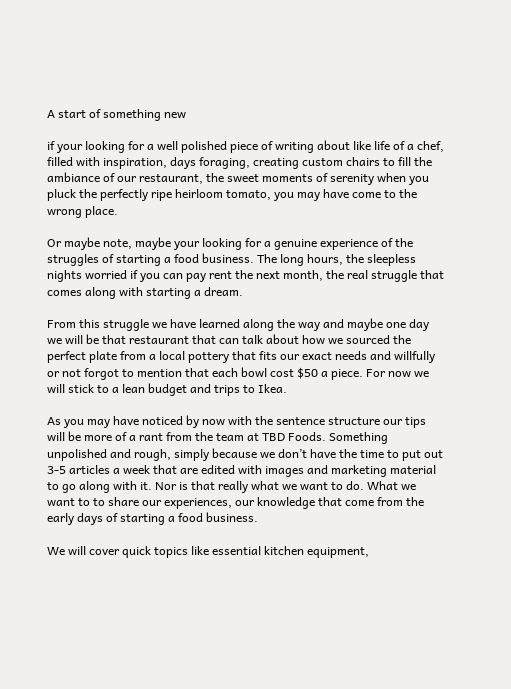A start of something new

if your looking for a well polished piece of writing about like life of a chef, filled with inspiration, days foraging, creating custom chairs to fill the ambiance of our restaurant, the sweet moments of serenity when you pluck the perfectly ripe heirloom tomato, you may have come to the wrong place.

Or maybe note, maybe your looking for a genuine experience of the struggles of starting a food business. The long hours, the sleepless nights worried if you can pay rent the next month, the real struggle that comes along with starting a dream.

From this struggle we have learned along the way and maybe one day we will be that restaurant that can talk about how we sourced the perfect plate from a local pottery that fits our exact needs and willfully or not forgot to mention that each bowl cost $50 a piece. For now we will stick to a lean budget and trips to Ikea.

As you may have noticed by now with the sentence structure our tips will be more of a rant from the team at TBD Foods. Something unpolished and rough, simply because we don’t have the time to put out 3-5 articles a week that are edited with images and marketing material to go along with it. Nor is that really what we want to do. What we want to to share our experiences, our knowledge that come from the early days of starting a food business.

We will cover quick topics like essential kitchen equipment,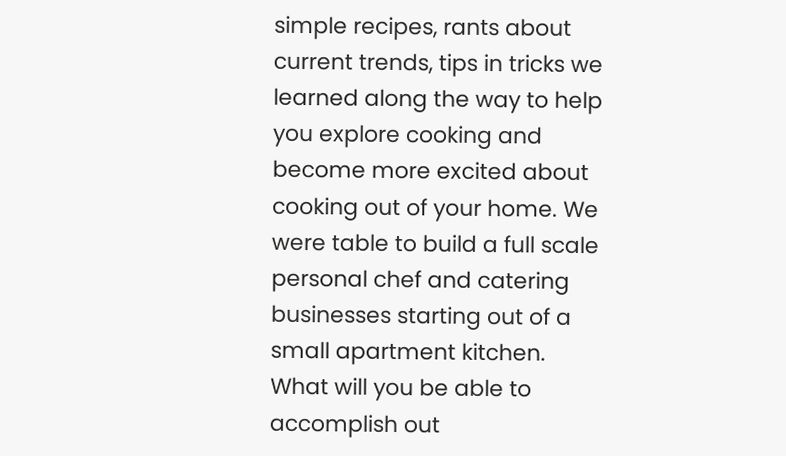simple recipes, rants about current trends, tips in tricks we learned along the way to help you explore cooking and become more excited about cooking out of your home. We were table to build a full scale personal chef and catering businesses starting out of a small apartment kitchen. What will you be able to accomplish out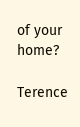of your home?

Terence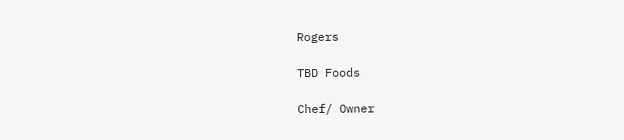Rogers

TBD Foods

Chef/ Owner